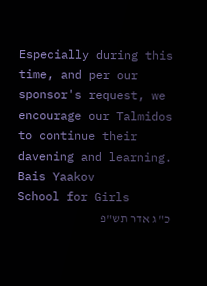Especially during this time, and per our sponsor's request, we encourage our Talmidos to continue their davening and learning.
Bais Yaakov
School for Girls
כ" ג אדר תש"פ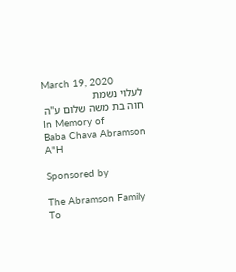March 19, 2020
לעלוי נשמת
חוה בת משה שלום ע"ה
In Memory of
Baba Chava Abramson A"H

Sponsored by

The Abramson Family
To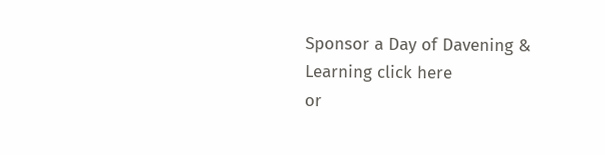Sponsor a Day of Davening & Learning click here
or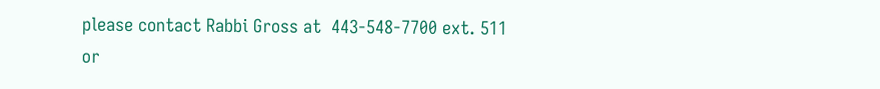please contact Rabbi Gross at  443-548-7700 ext. 511 or